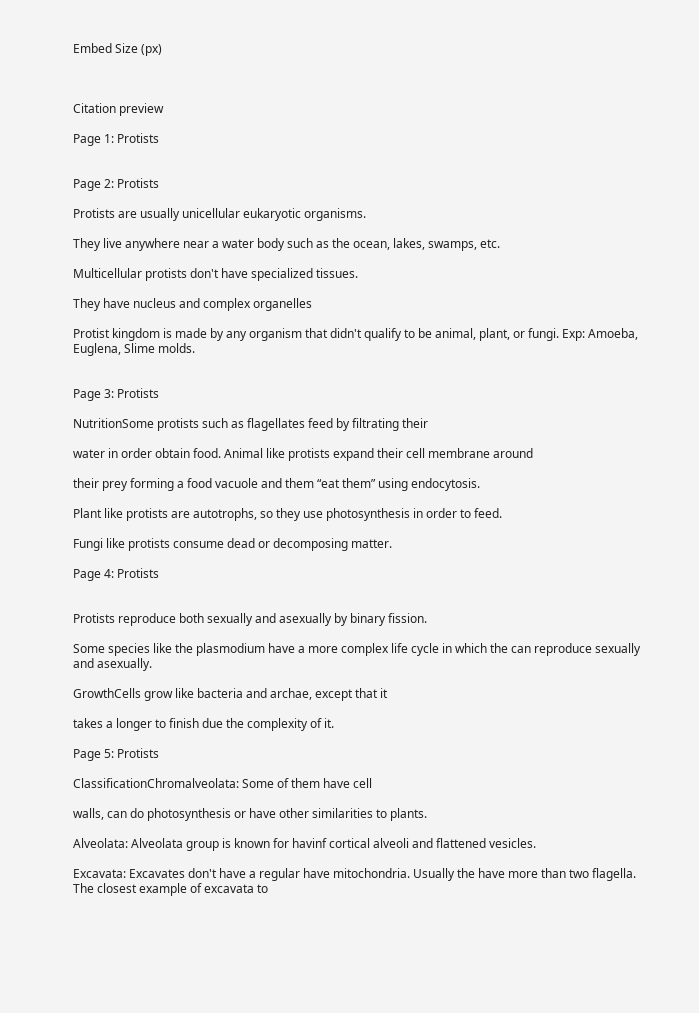Embed Size (px)



Citation preview

Page 1: Protists


Page 2: Protists

Protists are usually unicellular eukaryotic organisms.

They live anywhere near a water body such as the ocean, lakes, swamps, etc.

Multicellular protists don't have specialized tissues.

They have nucleus and complex organelles

Protist kingdom is made by any organism that didn't qualify to be animal, plant, or fungi. Exp: Amoeba, Euglena, Slime molds.


Page 3: Protists

NutritionSome protists such as flagellates feed by filtrating their

water in order obtain food. Animal like protists expand their cell membrane around

their prey forming a food vacuole and them “eat them” using endocytosis.

Plant like protists are autotrophs, so they use photosynthesis in order to feed.

Fungi like protists consume dead or decomposing matter.

Page 4: Protists


Protists reproduce both sexually and asexually by binary fission.

Some species like the plasmodium have a more complex life cycle in which the can reproduce sexually and asexually.

GrowthCells grow like bacteria and archae, except that it

takes a longer to finish due the complexity of it.

Page 5: Protists

ClassificationChromalveolata: Some of them have cell

walls, can do photosynthesis or have other similarities to plants.

Alveolata: Alveolata group is known for havinf cortical alveoli and flattened vesicles.

Excavata: Excavates don't have a regular have mitochondria. Usually the have more than two flagella. The closest example of excavata to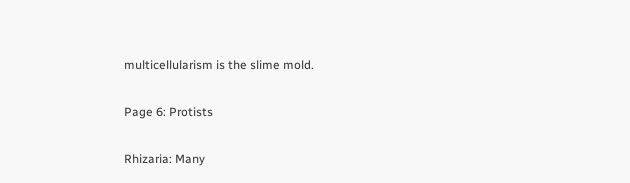multicellularism is the slime mold.

Page 6: Protists

Rhizaria: Many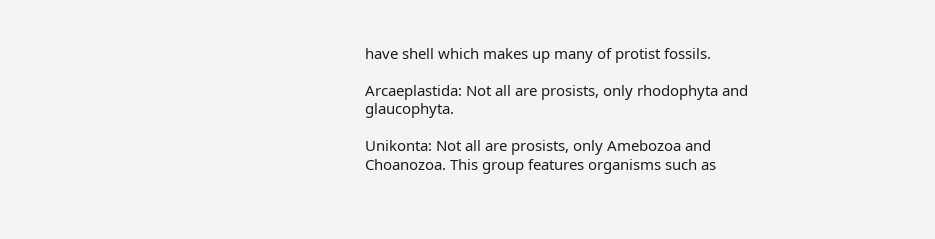have shell which makes up many of protist fossils.

Arcaeplastida: Not all are prosists, only rhodophyta and glaucophyta.

Unikonta: Not all are prosists, only Amebozoa and Choanozoa. This group features organisms such as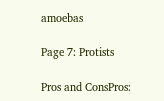amoebas

Page 7: Protists

Pros and ConsPros: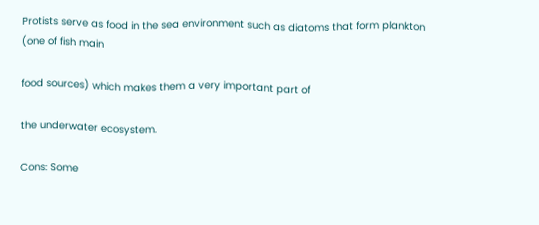Protists serve as food in the sea environment such as diatoms that form plankton (one of fish main

food sources) which makes them a very important part of

the underwater ecosystem.

Cons: Some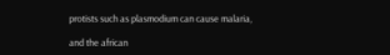protists such as plasmodium can cause malaria,

and the african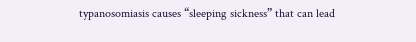typanosomiasis causes “sleeping sickness” that can lead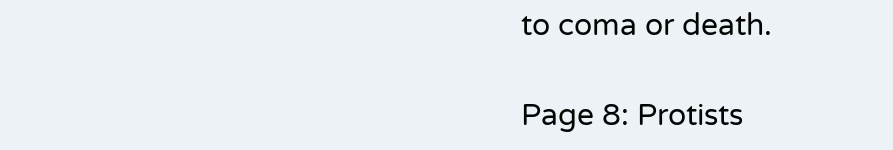to coma or death.

Page 8: Protists